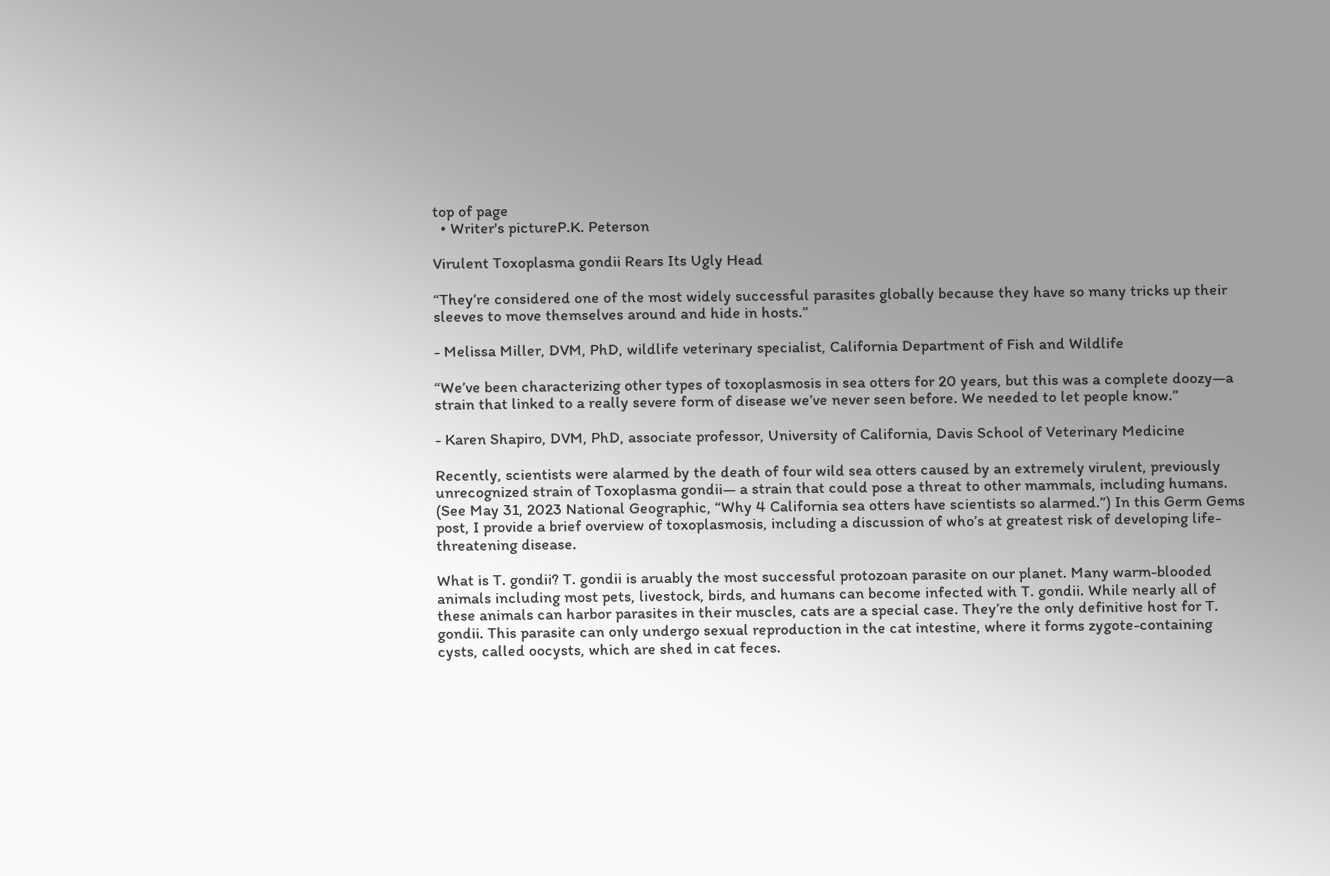top of page
  • Writer's pictureP.K. Peterson

Virulent Toxoplasma gondii Rears Its Ugly Head

“They’re considered one of the most widely successful parasites globally because they have so many tricks up their sleeves to move themselves around and hide in hosts.”

- Melissa Miller, DVM, PhD, wildlife veterinary specialist, California Department of Fish and Wildlife

“We’ve been characterizing other types of toxoplasmosis in sea otters for 20 years, but this was a complete doozy—a strain that linked to a really severe form of disease we’ve never seen before. We needed to let people know.”

- Karen Shapiro, DVM, PhD, associate professor, University of California, Davis School of Veterinary Medicine

Recently, scientists were alarmed by the death of four wild sea otters caused by an extremely virulent, previously unrecognized strain of Toxoplasma gondii— a strain that could pose a threat to other mammals, including humans. (See May 31, 2023 National Geographic, “Why 4 California sea otters have scientists so alarmed.”) In this Germ Gems post, I provide a brief overview of toxoplasmosis, including a discussion of who’s at greatest risk of developing life-threatening disease.

What is T. gondii? T. gondii is aruably the most successful protozoan parasite on our planet. Many warm-blooded animals including most pets, livestock, birds, and humans can become infected with T. gondii. While nearly all of these animals can harbor parasites in their muscles, cats are a special case. They’re the only definitive host for T. gondii. This parasite can only undergo sexual reproduction in the cat intestine, where it forms zygote-containing cysts, called oocysts, which are shed in cat feces.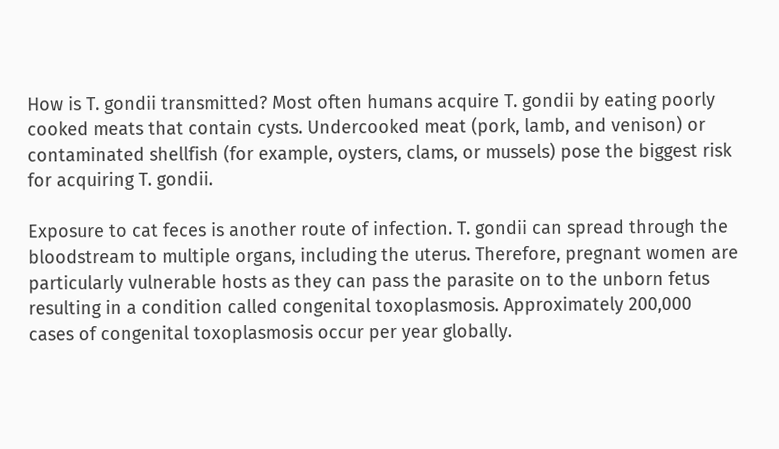How is T. gondii transmitted? Most often humans acquire T. gondii by eating poorly cooked meats that contain cysts. Undercooked meat (pork, lamb, and venison) or contaminated shellfish (for example, oysters, clams, or mussels) pose the biggest risk for acquiring T. gondii.

Exposure to cat feces is another route of infection. T. gondii can spread through the bloodstream to multiple organs, including the uterus. Therefore, pregnant women are particularly vulnerable hosts as they can pass the parasite on to the unborn fetus resulting in a condition called congenital toxoplasmosis. Approximately 200,000 cases of congenital toxoplasmosis occur per year globally.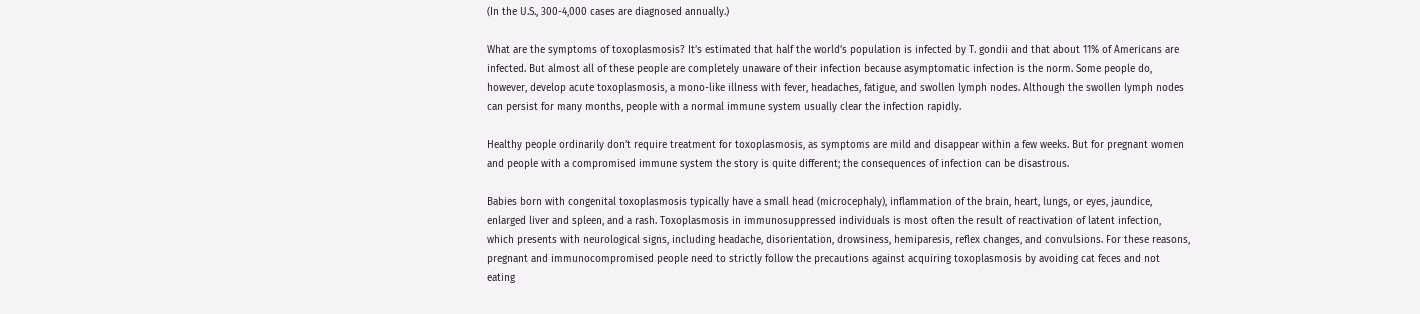(In the U.S., 300-4,000 cases are diagnosed annually.)

What are the symptoms of toxoplasmosis? It’s estimated that half the world’s population is infected by T. gondii and that about 11% of Americans are infected. But almost all of these people are completely unaware of their infection because asymptomatic infection is the norm. Some people do, however, develop acute toxoplasmosis, a mono-like illness with fever, headaches, fatigue, and swollen lymph nodes. Although the swollen lymph nodes can persist for many months, people with a normal immune system usually clear the infection rapidly.

Healthy people ordinarily don’t require treatment for toxoplasmosis, as symptoms are mild and disappear within a few weeks. But for pregnant women and people with a compromised immune system the story is quite different; the consequences of infection can be disastrous.

Babies born with congenital toxoplasmosis typically have a small head (microcephaly), inflammation of the brain, heart, lungs, or eyes, jaundice, enlarged liver and spleen, and a rash. Toxoplasmosis in immunosuppressed individuals is most often the result of reactivation of latent infection, which presents with neurological signs, including headache, disorientation, drowsiness, hemiparesis, reflex changes, and convulsions. For these reasons, pregnant and immunocompromised people need to strictly follow the precautions against acquiring toxoplasmosis by avoiding cat feces and not eating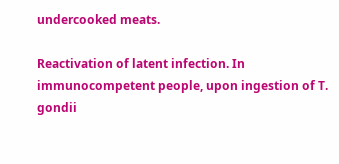undercooked meats.

Reactivation of latent infection. In immunocompetent people, upon ingestion of T. gondii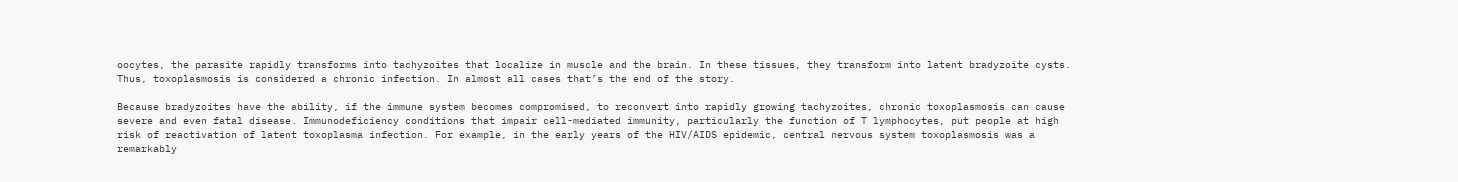oocytes, the parasite rapidly transforms into tachyzoites that localize in muscle and the brain. In these tissues, they transform into latent bradyzoite cysts. Thus, toxoplasmosis is considered a chronic infection. In almost all cases that’s the end of the story.

Because bradyzoites have the ability, if the immune system becomes compromised, to reconvert into rapidly growing tachyzoites, chronic toxoplasmosis can cause severe and even fatal disease. Immunodeficiency conditions that impair cell-mediated immunity, particularly the function of T lymphocytes, put people at high risk of reactivation of latent toxoplasma infection. For example, in the early years of the HIV/AIDS epidemic, central nervous system toxoplasmosis was a remarkably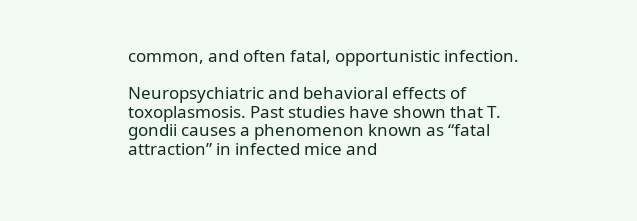common, and often fatal, opportunistic infection.

Neuropsychiatric and behavioral effects of toxoplasmosis. Past studies have shown that T. gondii causes a phenomenon known as “fatal attraction” in infected mice and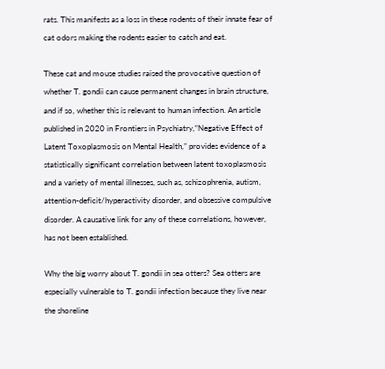rats. This manifests as a loss in these rodents of their innate fear of cat odors making the rodents easier to catch and eat.

These cat and mouse studies raised the provocative question of whether T. gondii can cause permanent changes in brain structure, and if so, whether this is relevant to human infection. An article published in 2020 in Frontiers in Psychiatry,“Negative Effect of Latent Toxoplasmosis on Mental Health,” provides evidence of a statistically significant correlation between latent toxoplasmosis and a variety of mental illnesses, such as, schizophrenia, autism, attention-deficit/hyperactivity disorder, and obsessive compulsive disorder. A causative link for any of these correlations, however, has not been established.

Why the big worry about T. gondii in sea otters? Sea otters are especially vulnerable to T. gondii infection because they live near the shoreline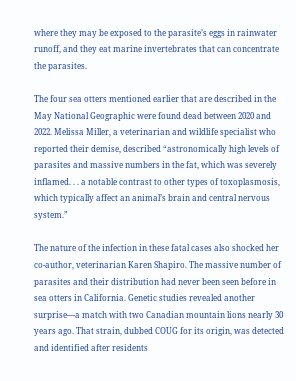where they may be exposed to the parasite’s eggs in rainwater runoff, and they eat marine invertebrates that can concentrate the parasites.

The four sea otters mentioned earlier that are described in the May National Geographic were found dead between 2020 and 2022. Melissa Miller, a veterinarian and wildlife specialist who reported their demise, described “astronomically high levels of parasites and massive numbers in the fat, which was severely inflamed. . . a notable contrast to other types of toxoplasmosis, which typically affect an animal’s brain and central nervous system.”

The nature of the infection in these fatal cases also shocked her co-author, veterinarian Karen Shapiro. The massive number of parasites and their distribution had never been seen before in sea otters in California. Genetic studies revealed another surprise—a match with two Canadian mountain lions nearly 30 years ago. That strain, dubbed COUG for its origin, was detected and identified after residents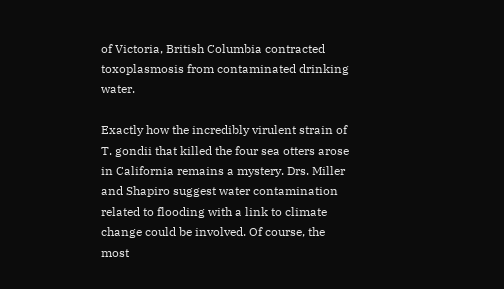of Victoria, British Columbia contracted toxoplasmosis from contaminated drinking water.

Exactly how the incredibly virulent strain of T. gondii that killed the four sea otters arose in California remains a mystery. Drs. Miller and Shapiro suggest water contamination related to flooding with a link to climate change could be involved. Of course, the most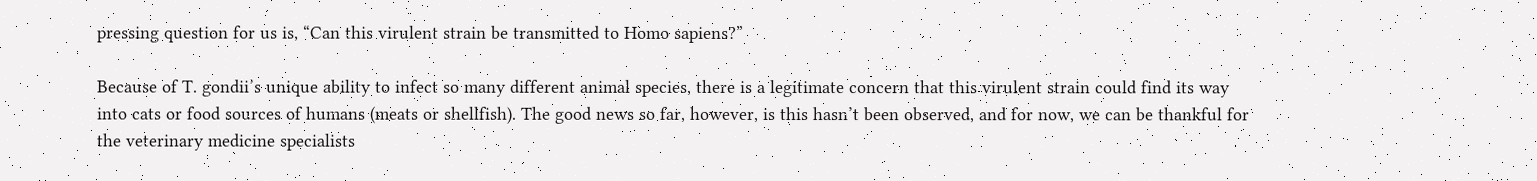pressing question for us is, “Can this virulent strain be transmitted to Homo sapiens?”

Because of T. gondii’s unique ability to infect so many different animal species, there is a legitimate concern that this virulent strain could find its way into cats or food sources of humans (meats or shellfish). The good news so far, however, is this hasn’t been observed, and for now, we can be thankful for the veterinary medicine specialists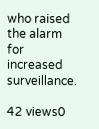who raised the alarm for increased surveillance.

42 views0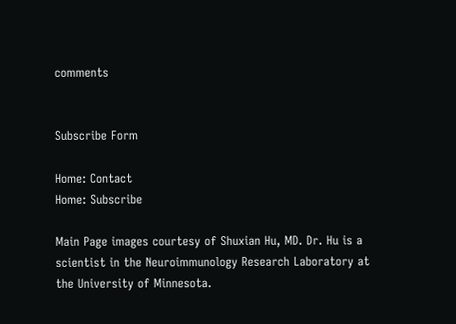comments


Subscribe Form

Home: Contact
Home: Subscribe

Main Page images courtesy of Shuxian Hu, MD. Dr. Hu is a scientist in the Neuroimmunology Research Laboratory at the University of Minnesota.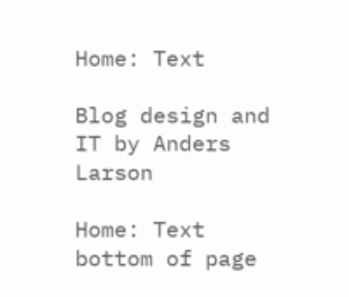Home: Text

Blog design and IT by Anders Larson

Home: Text
bottom of page